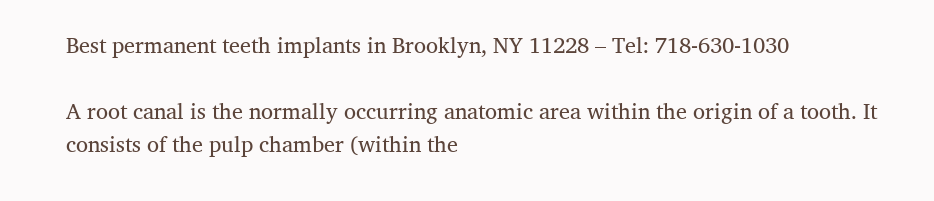Best permanent teeth implants in Brooklyn, NY 11228 – Tel: 718-630-1030

A root canal is the normally occurring anatomic area within the origin of a tooth. It consists of the pulp chamber (within the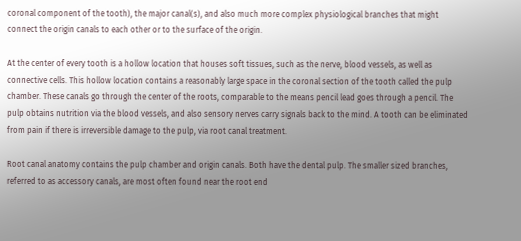coronal component of the tooth), the major canal(s), and also much more complex physiological branches that might connect the origin canals to each other or to the surface of the origin.

At the center of every tooth is a hollow location that houses soft tissues, such as the nerve, blood vessels, as well as connective cells. This hollow location contains a reasonably large space in the coronal section of the tooth called the pulp chamber. These canals go through the center of the roots, comparable to the means pencil lead goes through a pencil. The pulp obtains nutrition via the blood vessels, and also sensory nerves carry signals back to the mind. A tooth can be eliminated from pain if there is irreversible damage to the pulp, via root canal treatment.

Root canal anatomy contains the pulp chamber and origin canals. Both have the dental pulp. The smaller sized branches, referred to as accessory canals, are most often found near the root end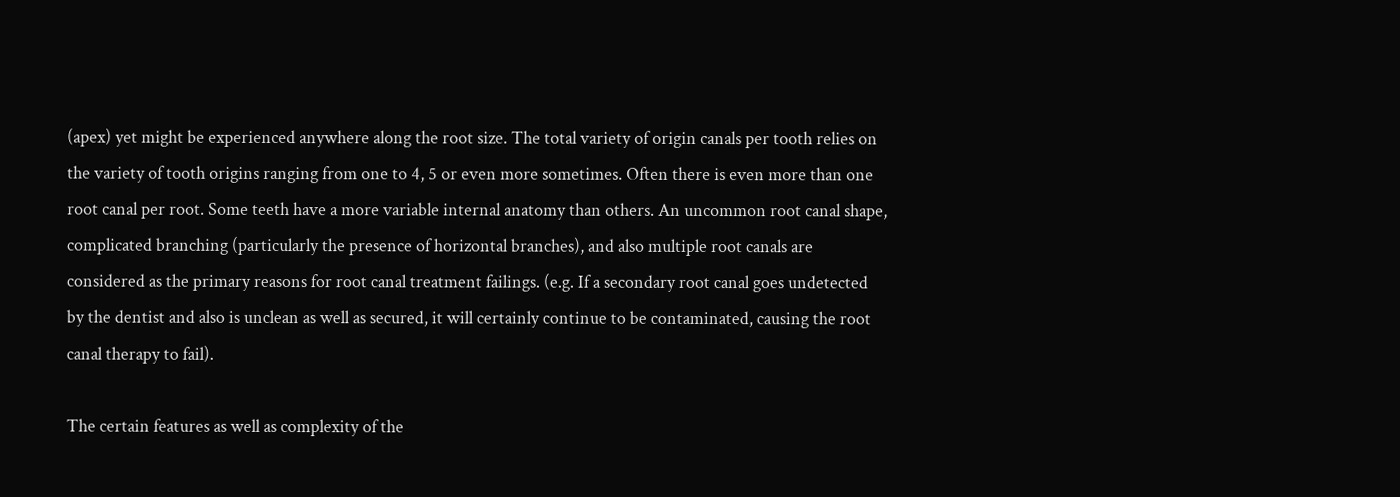(apex) yet might be experienced anywhere along the root size. The total variety of origin canals per tooth relies on the variety of tooth origins ranging from one to 4, 5 or even more sometimes. Often there is even more than one root canal per root. Some teeth have a more variable internal anatomy than others. An uncommon root canal shape, complicated branching (particularly the presence of horizontal branches), and also multiple root canals are considered as the primary reasons for root canal treatment failings. (e.g. If a secondary root canal goes undetected by the dentist and also is unclean as well as secured, it will certainly continue to be contaminated, causing the root canal therapy to fail).

The certain features as well as complexity of the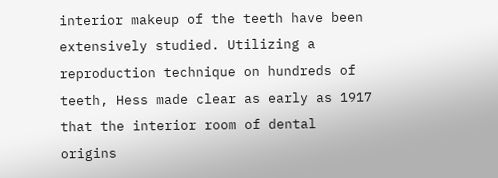interior makeup of the teeth have been extensively studied. Utilizing a reproduction technique on hundreds of teeth, Hess made clear as early as 1917 that the interior room of dental origins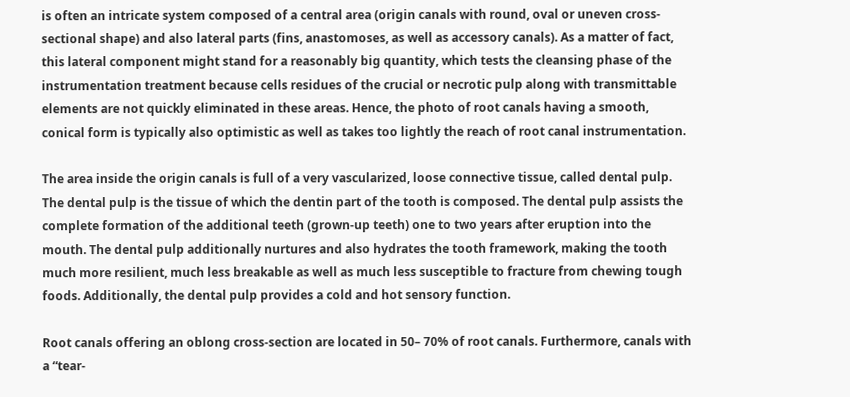is often an intricate system composed of a central area (origin canals with round, oval or uneven cross-sectional shape) and also lateral parts (fins, anastomoses, as well as accessory canals). As a matter of fact, this lateral component might stand for a reasonably big quantity, which tests the cleansing phase of the instrumentation treatment because cells residues of the crucial or necrotic pulp along with transmittable elements are not quickly eliminated in these areas. Hence, the photo of root canals having a smooth, conical form is typically also optimistic as well as takes too lightly the reach of root canal instrumentation.

The area inside the origin canals is full of a very vascularized, loose connective tissue, called dental pulp. The dental pulp is the tissue of which the dentin part of the tooth is composed. The dental pulp assists the complete formation of the additional teeth (grown-up teeth) one to two years after eruption into the mouth. The dental pulp additionally nurtures and also hydrates the tooth framework, making the tooth much more resilient, much less breakable as well as much less susceptible to fracture from chewing tough foods. Additionally, the dental pulp provides a cold and hot sensory function.

Root canals offering an oblong cross-section are located in 50– 70% of root canals. Furthermore, canals with a “tear-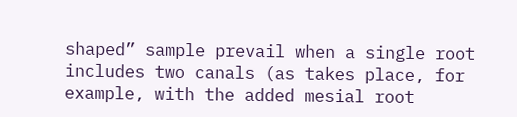shaped” sample prevail when a single root includes two canals (as takes place, for example, with the added mesial root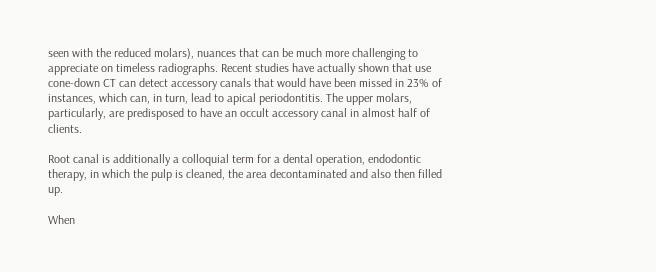seen with the reduced molars), nuances that can be much more challenging to appreciate on timeless radiographs. Recent studies have actually shown that use cone-down CT can detect accessory canals that would have been missed in 23% of instances, which can, in turn, lead to apical periodontitis. The upper molars, particularly, are predisposed to have an occult accessory canal in almost half of clients.

Root canal is additionally a colloquial term for a dental operation, endodontic therapy, in which the pulp is cleaned, the area decontaminated and also then filled up.

When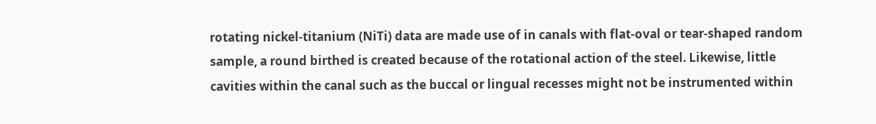rotating nickel-titanium (NiTi) data are made use of in canals with flat-oval or tear-shaped random sample, a round birthed is created because of the rotational action of the steel. Likewise, little cavities within the canal such as the buccal or lingual recesses might not be instrumented within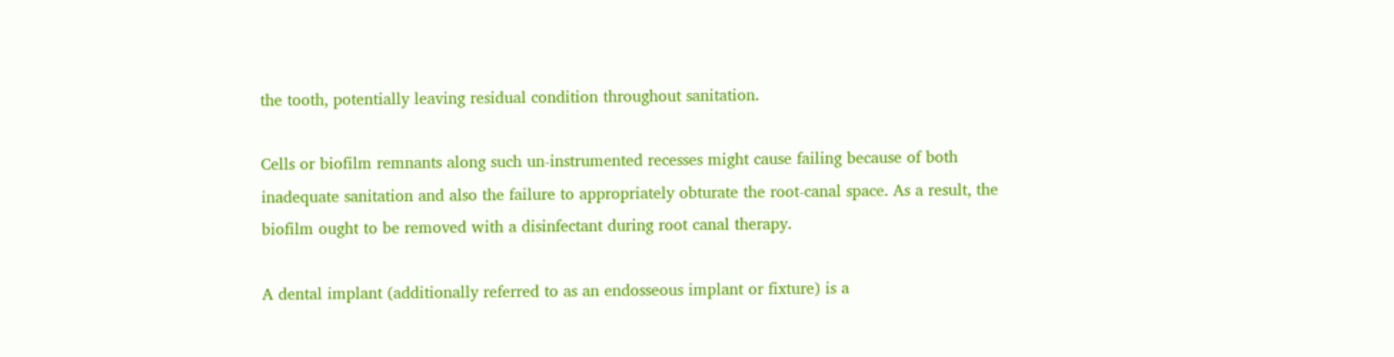the tooth, potentially leaving residual condition throughout sanitation.

Cells or biofilm remnants along such un-instrumented recesses might cause failing because of both inadequate sanitation and also the failure to appropriately obturate the root-canal space. As a result, the biofilm ought to be removed with a disinfectant during root canal therapy.

A dental implant (additionally referred to as an endosseous implant or fixture) is a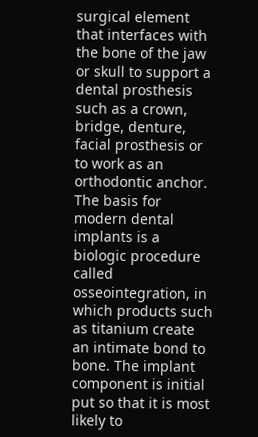surgical element that interfaces with the bone of the jaw or skull to support a dental prosthesis such as a crown, bridge, denture, facial prosthesis or to work as an orthodontic anchor. The basis for modern dental implants is a biologic procedure called osseointegration, in which products such as titanium create an intimate bond to bone. The implant component is initial put so that it is most likely to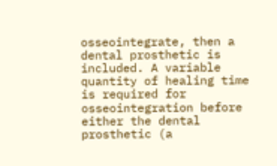osseointegrate, then a dental prosthetic is included. A variable quantity of healing time is required for osseointegration before either the dental prosthetic (a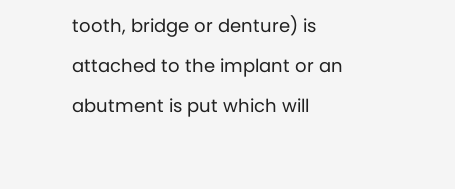tooth, bridge or denture) is attached to the implant or an abutment is put which will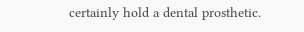certainly hold a dental prosthetic.